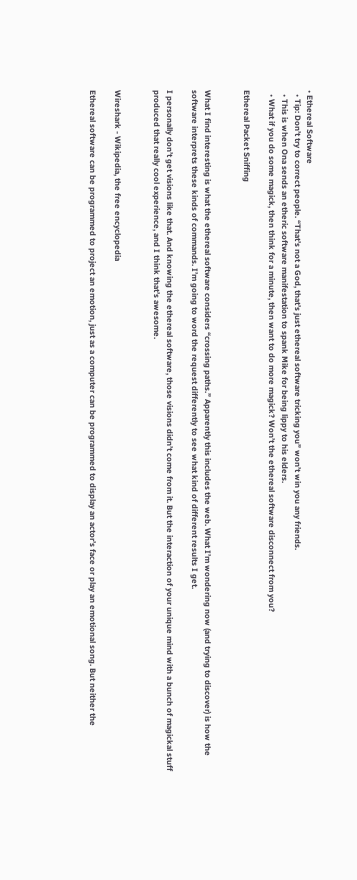• Ethereal Software
  • Tip: Don’t try to correct people. “That’s not a God, that’s just ethereal software tricking you” won’t win you any friends.
  • This is when Ona sends an etheric software manifestation to spank Mike for being lippy to his elders.
  • What if you do some magick, then think for a minute, then want to do more magick? Won’t the ethereal software disconnect from you?

Ethereal Packet Sniffing


What I find interesting is what the ethereal software considers “crossing paths.” Apparently this includes the web. What I’m wondering now (and trying to discover) is how the software interprets these kinds of commands. I’m going to word the request differently to see what kind of different results I get.

I personally don’t get visions like that. And knowing the ethereal software, those visions didn’t come from it. But the interaction of your unique mind with a bunch of magickal stuff produced that really cool experience, and I think that’s awesome.


Wireshark - Wikipedia, the free encyclopedia

Ethereal software can be programmed to project an emotion, just as a computer can be programmed to display an actor’s face or play an emotional song. But neither the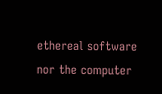ethereal software nor the computer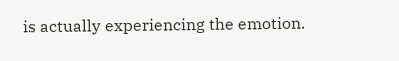is actually experiencing the emotion.